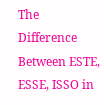The Difference Between ESTE, ESSE, ISSO in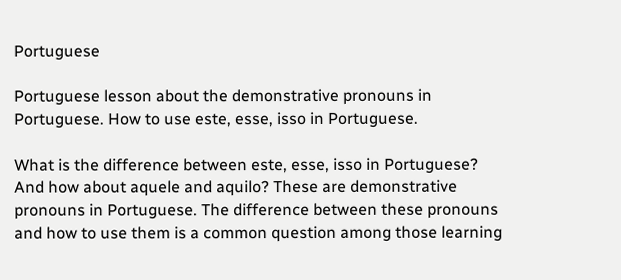Portuguese

Portuguese lesson about the demonstrative pronouns in Portuguese. How to use este, esse, isso in Portuguese.

What is the difference between este, esse, isso in Portuguese? And how about aquele and aquilo? These are demonstrative pronouns in Portuguese. The difference between these pronouns and how to use them is a common question among those learning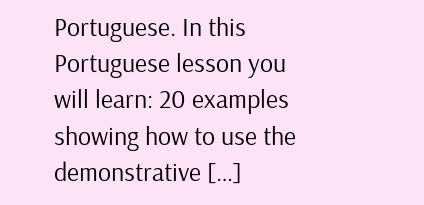Portuguese. In this Portuguese lesson you will learn: 20 examples showing how to use the demonstrative […]